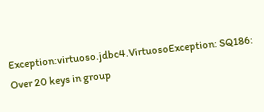Exception:virtuoso.jdbc4.VirtuosoException: SQ186: Over 20 keys in group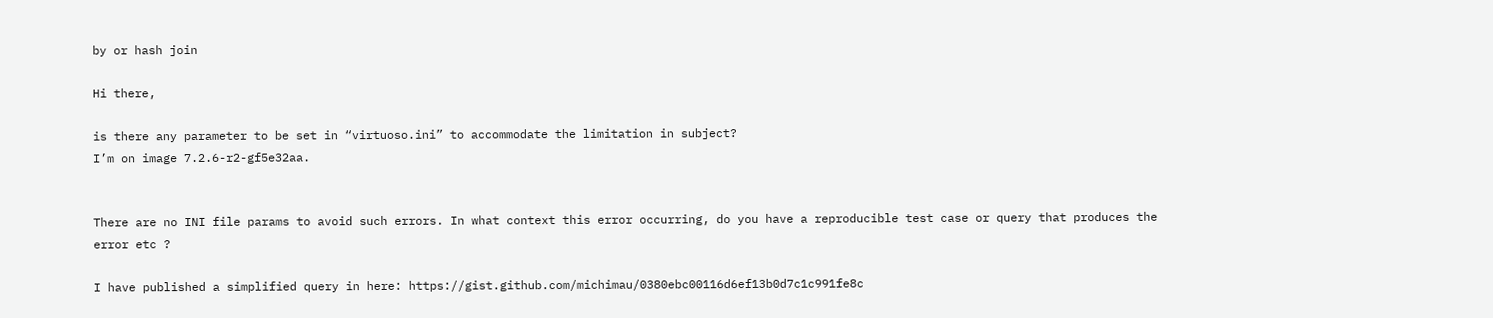by or hash join

Hi there,

is there any parameter to be set in “virtuoso.ini” to accommodate the limitation in subject?
I’m on image 7.2.6-r2-gf5e32aa.


There are no INI file params to avoid such errors. In what context this error occurring, do you have a reproducible test case or query that produces the error etc ?

I have published a simplified query in here: https://gist.github.com/michimau/0380ebc00116d6ef13b0d7c1c991fe8c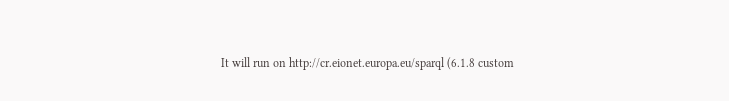It will run on http://cr.eionet.europa.eu/sparql (6.1.8 custom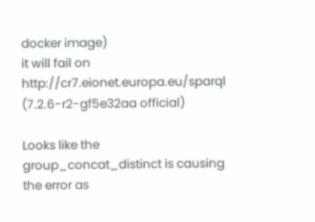docker image)
it will fail on http://cr7.eionet.europa.eu/sparql (7.2.6-r2-gf5e32aa official)

Looks like the group_concat_distinct is causing the error as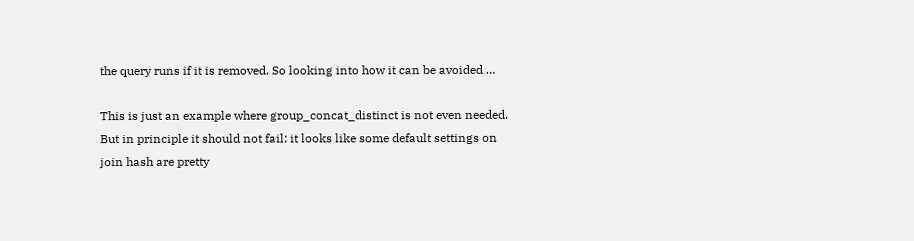the query runs if it is removed. So looking into how it can be avoided …

This is just an example where group_concat_distinct is not even needed. But in principle it should not fail: it looks like some default settings on join hash are pretty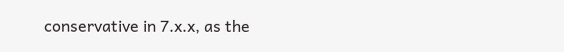conservative in 7.x.x, as the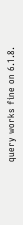query works fine on 6.1.8.